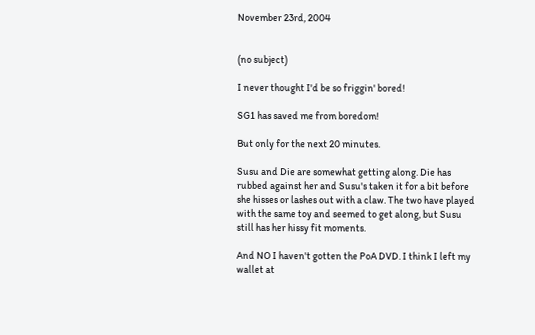November 23rd, 2004


(no subject)

I never thought I'd be so friggin' bored!

SG1 has saved me from boredom!

But only for the next 20 minutes.

Susu and Die are somewhat getting along. Die has rubbed against her and Susu's taken it for a bit before she hisses or lashes out with a claw. The two have played with the same toy and seemed to get along, but Susu still has her hissy fit moments.

And NO I haven't gotten the PoA DVD. I think I left my wallet at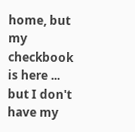home, but my checkbook is here ... but I don't have my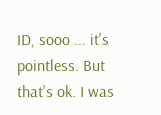ID, sooo ... it's pointless. But that's ok. I was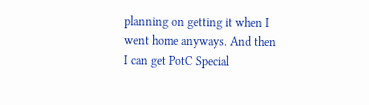planning on getting it when I went home anyways. And then I can get PotC Special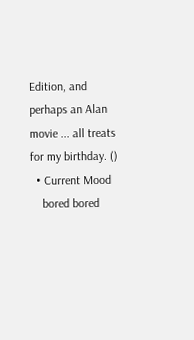Edition, and perhaps an Alan movie ... all treats for my birthday. ()
  • Current Mood
    bored bored